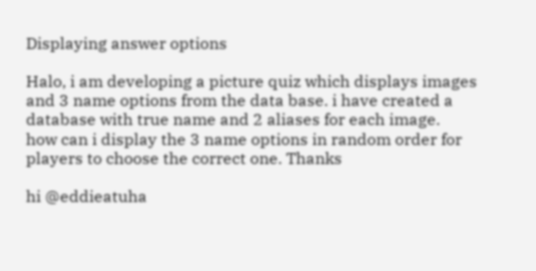Displaying answer options

Halo, i am developing a picture quiz which displays images and 3 name options from the data base. i have created a database with true name and 2 aliases for each image.
how can i display the 3 name options in random order for players to choose the correct one. Thanks

hi @eddieatuha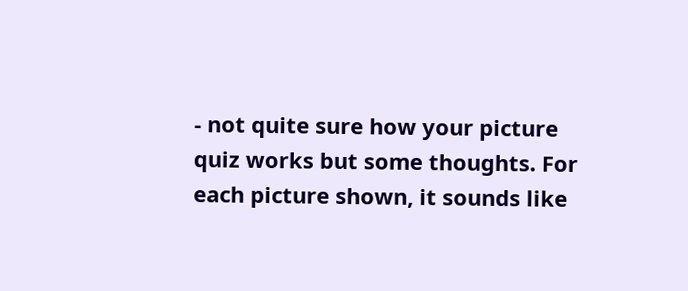- not quite sure how your picture quiz works but some thoughts. For each picture shown, it sounds like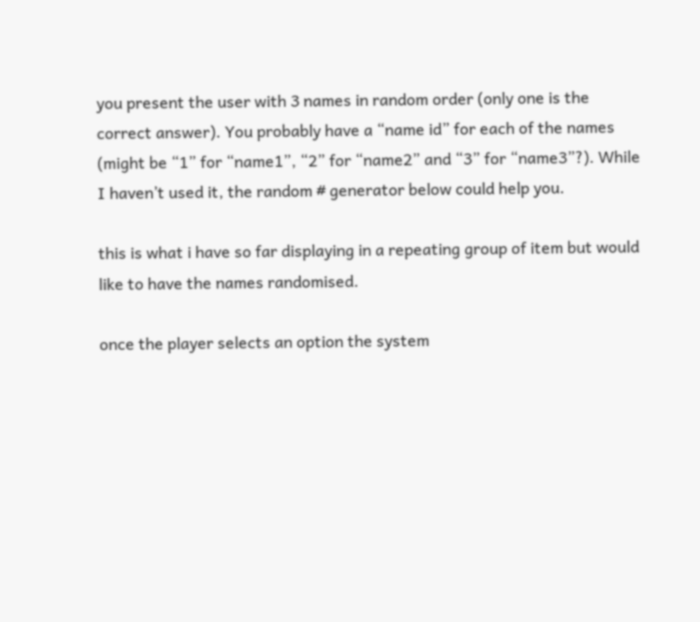you present the user with 3 names in random order (only one is the correct answer). You probably have a “name id” for each of the names (might be “1” for “name1”, “2” for “name2” and “3” for “name3”?). While I haven’t used it, the random # generator below could help you.

this is what i have so far displaying in a repeating group of item but would like to have the names randomised.

once the player selects an option the system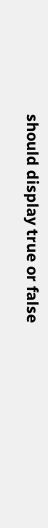should display true or false